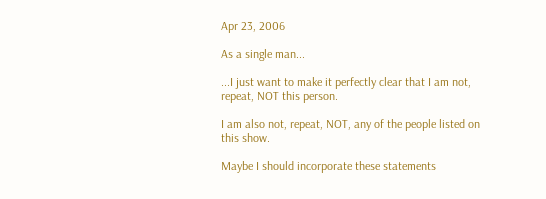Apr 23, 2006

As a single man...

...I just want to make it perfectly clear that I am not, repeat, NOT this person.

I am also not, repeat, NOT, any of the people listed on this show.

Maybe I should incorporate these statements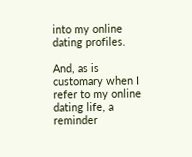into my online dating profiles.

And, as is customary when I refer to my online dating life, a reminder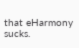that eHarmony sucks.